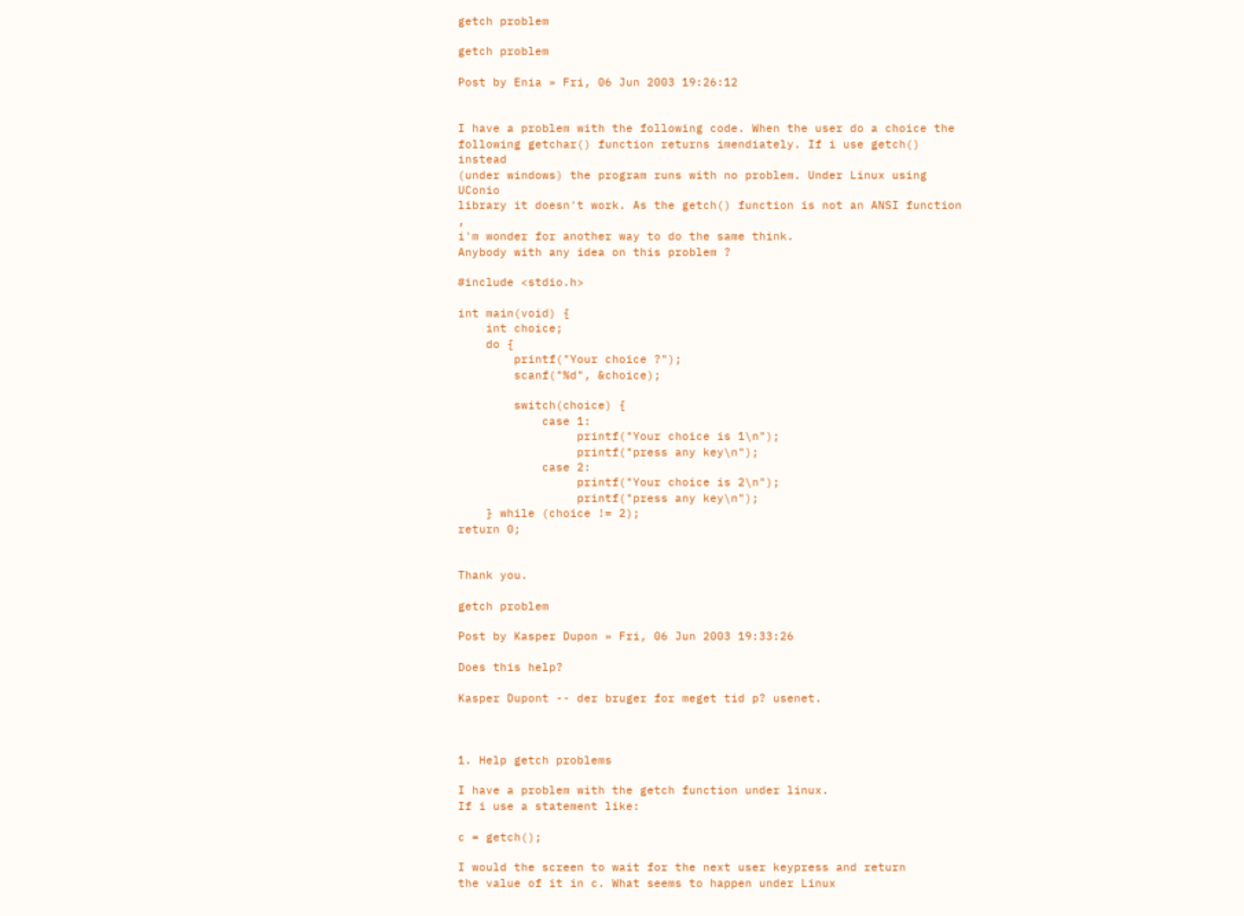getch problem

getch problem

Post by Enia » Fri, 06 Jun 2003 19:26:12


I have a problem with the following code. When the user do a choice the
following getchar() function returns imendiately. If i use getch() instead
(under windows) the program runs with no problem. Under Linux using UConio
library it doesn't work. As the getch() function is not an ANSI function ,
i'm wonder for another way to do the same think.
Anybody with any idea on this problem ?

#include <stdio.h>

int main(void) {
    int choice;
    do {
        printf("Your choice ?");
        scanf("%d", &choice);

        switch(choice) {
            case 1:
                 printf("Your choice is 1\n");
                 printf("press any key\n");
            case 2:
                 printf("Your choice is 2\n");
                 printf("press any key\n");
    } while (choice != 2);
return 0;


Thank you.

getch problem

Post by Kasper Dupon » Fri, 06 Jun 2003 19:33:26

Does this help?

Kasper Dupont -- der bruger for meget tid p? usenet.



1. Help getch problems

I have a problem with the getch function under linux.
If i use a statement like:

c = getch();

I would the screen to wait for the next user keypress and return
the value of it in c. What seems to happen under Linux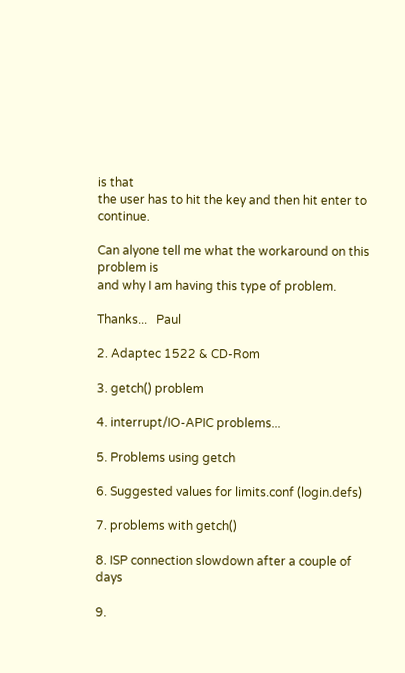is that
the user has to hit the key and then hit enter to continue.

Can alyone tell me what the workaround on this problem is
and why I am having this type of problem.

Thanks...   Paul

2. Adaptec 1522 & CD-Rom

3. getch() problem

4. interrupt/IO-APIC problems...

5. Problems using getch

6. Suggested values for limits.conf (login.defs)

7. problems with getch()

8. ISP connection slowdown after a couple of days

9.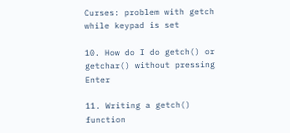Curses: problem with getch while keypad is set

10. How do I do getch() or getchar() without pressing Enter

11. Writing a getch() function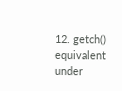12. getch() equivalent under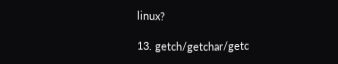linux?

13. getch/getchar/getc